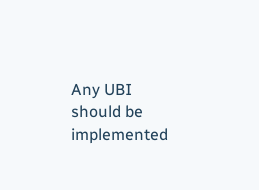Any UBI should be implemented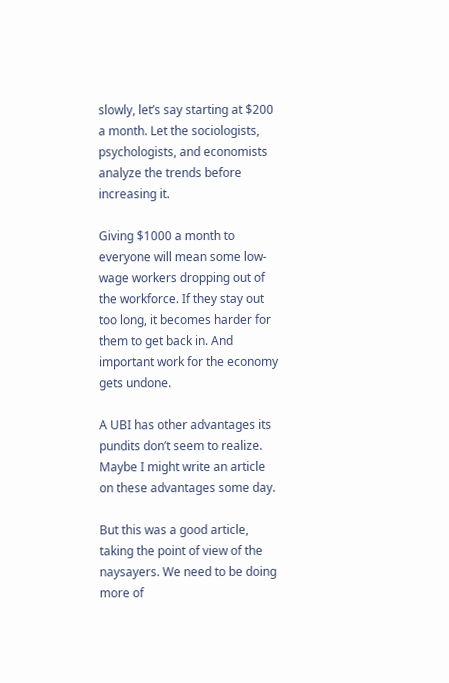slowly, let’s say starting at $200 a month. Let the sociologists, psychologists, and economists analyze the trends before increasing it.

Giving $1000 a month to everyone will mean some low-wage workers dropping out of the workforce. If they stay out too long, it becomes harder for them to get back in. And important work for the economy gets undone.

A UBI has other advantages its pundits don’t seem to realize. Maybe I might write an article on these advantages some day.

But this was a good article, taking the point of view of the naysayers. We need to be doing more of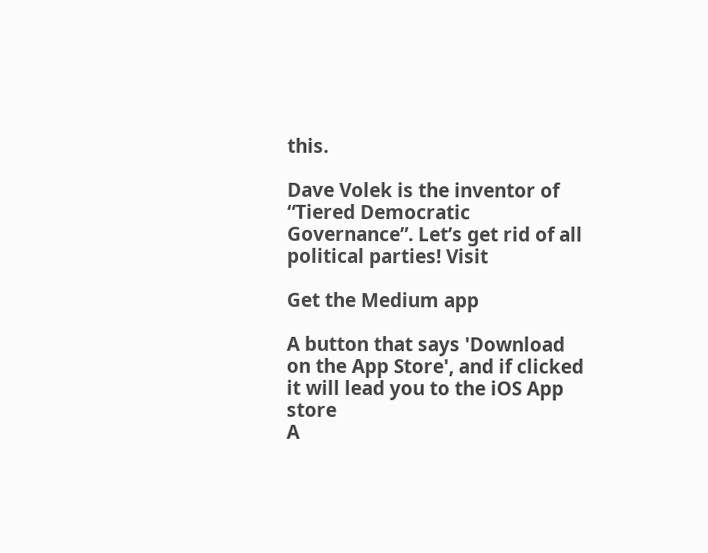this.

Dave Volek is the inventor of “Tiered Democratic Governance”. Let’s get rid of all political parties! Visit

Get the Medium app

A button that says 'Download on the App Store', and if clicked it will lead you to the iOS App store
A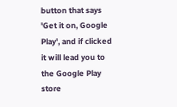button that says 'Get it on, Google Play', and if clicked it will lead you to the Google Play store